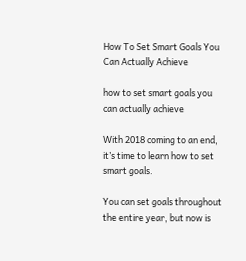How To Set Smart Goals You Can Actually Achieve

how to set smart goals you can actually achieve

With 2018 coming to an end, it’s time to learn how to set smart goals.

You can set goals throughout the entire year, but now is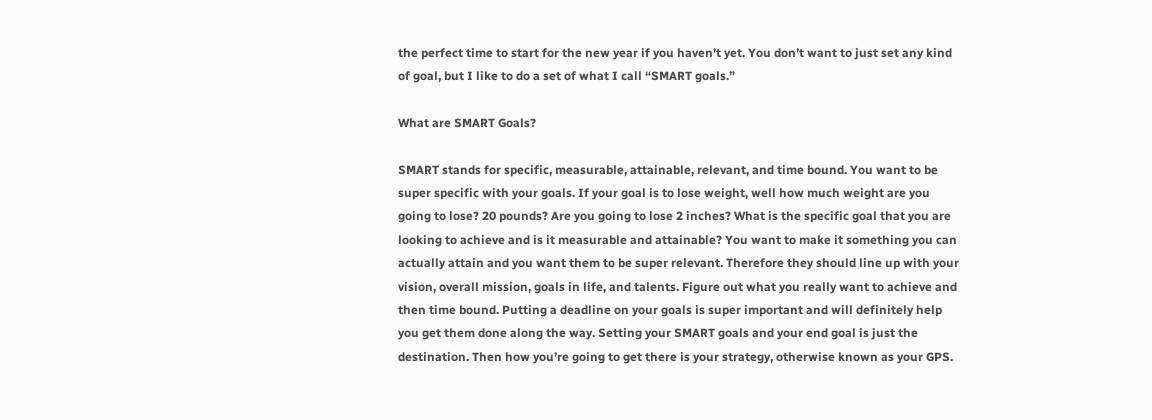the perfect time to start for the new year if you haven’t yet. You don’t want to just set any kind of goal, but I like to do a set of what I call “SMART goals.”

What are SMART Goals?

SMART stands for specific, measurable, attainable, relevant, and time bound. You want to be super specific with your goals. If your goal is to lose weight, well how much weight are you going to lose? 20 pounds? Are you going to lose 2 inches? What is the specific goal that you are looking to achieve and is it measurable and attainable? You want to make it something you can actually attain and you want them to be super relevant. Therefore they should line up with your vision, overall mission, goals in life, and talents. Figure out what you really want to achieve and then time bound. Putting a deadline on your goals is super important and will definitely help you get them done along the way. Setting your SMART goals and your end goal is just the destination. Then how you’re going to get there is your strategy, otherwise known as your GPS.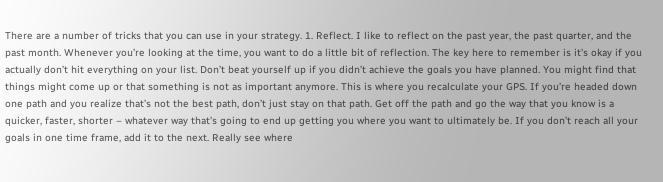There are a number of tricks that you can use in your strategy. 1. Reflect. I like to reflect on the past year, the past quarter, and the past month. Whenever you’re looking at the time, you want to do a little bit of reflection. The key here to remember is it’s okay if you actually don’t hit everything on your list. Don’t beat yourself up if you didn’t achieve the goals you have planned. You might find that things might come up or that something is not as important anymore. This is where you recalculate your GPS. If you’re headed down one path and you realize that’s not the best path, don’t just stay on that path. Get off the path and go the way that you know is a quicker, faster, shorter – whatever way that’s going to end up getting you where you want to ultimately be. If you don’t reach all your goals in one time frame, add it to the next. Really see where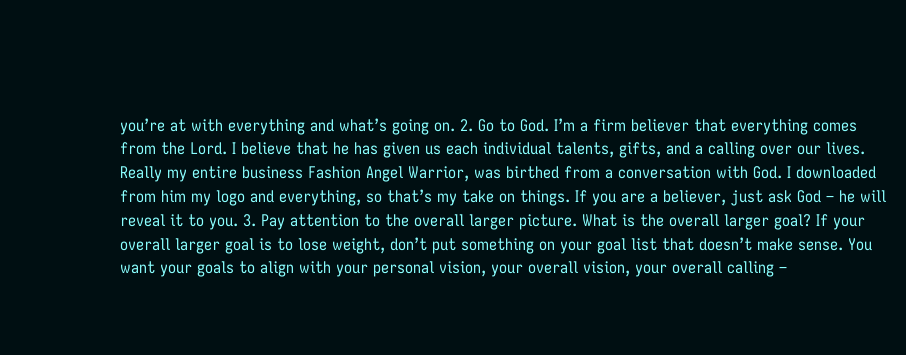you’re at with everything and what’s going on. 2. Go to God. I’m a firm believer that everything comes from the Lord. I believe that he has given us each individual talents, gifts, and a calling over our lives.  Really my entire business Fashion Angel Warrior, was birthed from a conversation with God. I downloaded from him my logo and everything, so that’s my take on things. If you are a believer, just ask God – he will reveal it to you. 3. Pay attention to the overall larger picture. What is the overall larger goal? If your overall larger goal is to lose weight, don’t put something on your goal list that doesn’t make sense. You want your goals to align with your personal vision, your overall vision, your overall calling –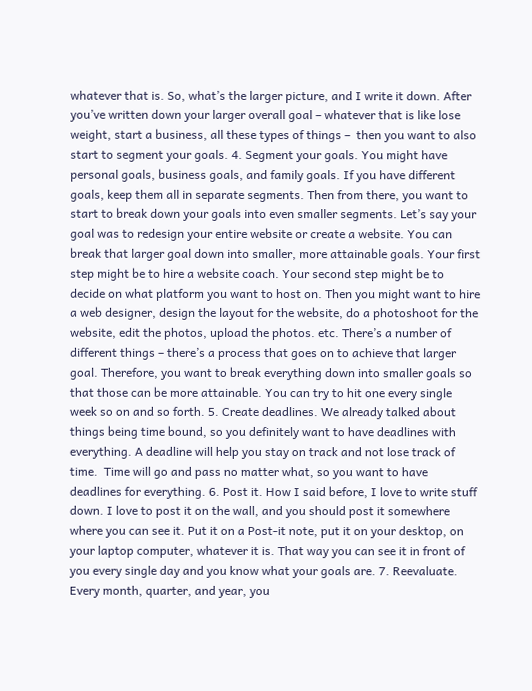whatever that is. So, what’s the larger picture, and I write it down. After you’ve written down your larger overall goal – whatever that is like lose weight, start a business, all these types of things –  then you want to also start to segment your goals. 4. Segment your goals. You might have personal goals, business goals, and family goals. If you have different goals, keep them all in separate segments. Then from there, you want to start to break down your goals into even smaller segments. Let’s say your goal was to redesign your entire website or create a website. You can break that larger goal down into smaller, more attainable goals. Your first step might be to hire a website coach. Your second step might be to decide on what platform you want to host on. Then you might want to hire a web designer, design the layout for the website, do a photoshoot for the website, edit the photos, upload the photos. etc. There’s a number of different things – there’s a process that goes on to achieve that larger goal. Therefore, you want to break everything down into smaller goals so that those can be more attainable. You can try to hit one every single week so on and so forth. 5. Create deadlines. We already talked about things being time bound, so you definitely want to have deadlines with everything. A deadline will help you stay on track and not lose track of time.  Time will go and pass no matter what, so you want to have deadlines for everything. 6. Post it. How I said before, I love to write stuff down. I love to post it on the wall, and you should post it somewhere where you can see it. Put it on a Post-it note, put it on your desktop, on your laptop computer, whatever it is. That way you can see it in front of you every single day and you know what your goals are. 7. Reevaluate. Every month, quarter, and year, you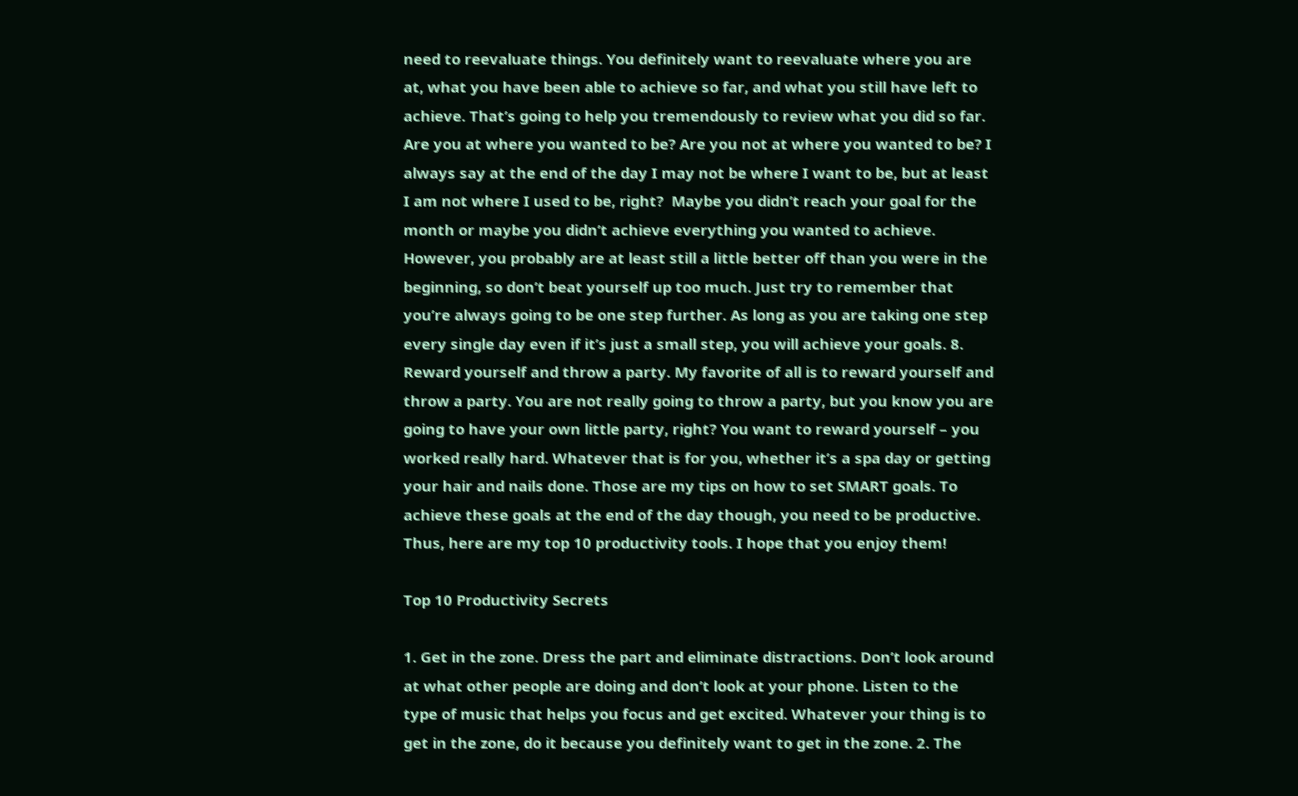need to reevaluate things. You definitely want to reevaluate where you are at, what you have been able to achieve so far, and what you still have left to achieve. That’s going to help you tremendously to review what you did so far. Are you at where you wanted to be? Are you not at where you wanted to be? I always say at the end of the day I may not be where I want to be, but at least I am not where I used to be, right?  Maybe you didn’t reach your goal for the month or maybe you didn’t achieve everything you wanted to achieve. However, you probably are at least still a little better off than you were in the beginning, so don’t beat yourself up too much. Just try to remember that you’re always going to be one step further. As long as you are taking one step every single day even if it’s just a small step, you will achieve your goals. 8. Reward yourself and throw a party. My favorite of all is to reward yourself and throw a party. You are not really going to throw a party, but you know you are going to have your own little party, right? You want to reward yourself – you worked really hard. Whatever that is for you, whether it’s a spa day or getting your hair and nails done. Those are my tips on how to set SMART goals. To achieve these goals at the end of the day though, you need to be productive. Thus, here are my top 10 productivity tools. I hope that you enjoy them!

Top 10 Productivity Secrets

1. Get in the zone. Dress the part and eliminate distractions. Don’t look around at what other people are doing and don’t look at your phone. Listen to the type of music that helps you focus and get excited. Whatever your thing is to get in the zone, do it because you definitely want to get in the zone. 2. The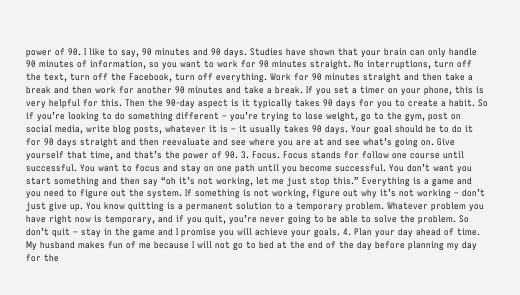power of 90. I like to say, 90 minutes and 90 days. Studies have shown that your brain can only handle 90 minutes of information, so you want to work for 90 minutes straight. No interruptions, turn off the text, turn off the Facebook, turn off everything. Work for 90 minutes straight and then take a break and then work for another 90 minutes and take a break. If you set a timer on your phone, this is very helpful for this. Then the 90-day aspect is it typically takes 90 days for you to create a habit. So if you’re looking to do something different – you’re trying to lose weight, go to the gym, post on social media, write blog posts, whatever it is – it usually takes 90 days. Your goal should be to do it for 90 days straight and then reevaluate and see where you are at and see what’s going on. Give yourself that time, and that’s the power of 90. 3. Focus. Focus stands for follow one course until successful. You want to focus and stay on one path until you become successful. You don’t want you start something and then say “oh it’s not working, let me just stop this.” Everything is a game and you need to figure out the system. If something is not working, figure out why it’s not working – don’t just give up. You know quitting is a permanent solution to a temporary problem. Whatever problem you have right now is temporary, and if you quit, you’re never going to be able to solve the problem. So don’t quit – stay in the game and I promise you will achieve your goals. 4. Plan your day ahead of time. My husband makes fun of me because I will not go to bed at the end of the day before planning my day for the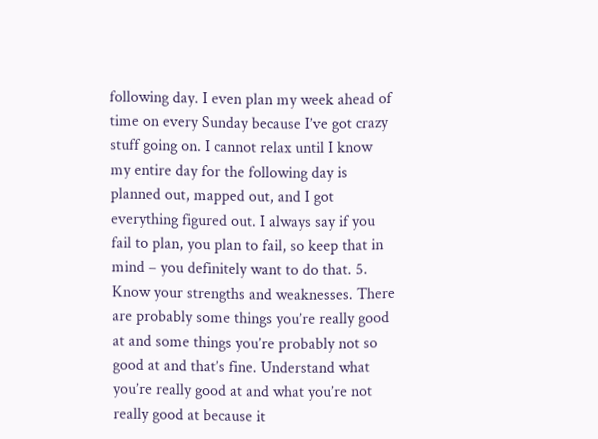following day. I even plan my week ahead of time on every Sunday because I’ve got crazy stuff going on. I cannot relax until I know my entire day for the following day is planned out, mapped out, and I got everything figured out. I always say if you fail to plan, you plan to fail, so keep that in mind – you definitely want to do that. 5. Know your strengths and weaknesses. There are probably some things you’re really good at and some things you’re probably not so good at and that’s fine. Understand what you’re really good at and what you’re not really good at because it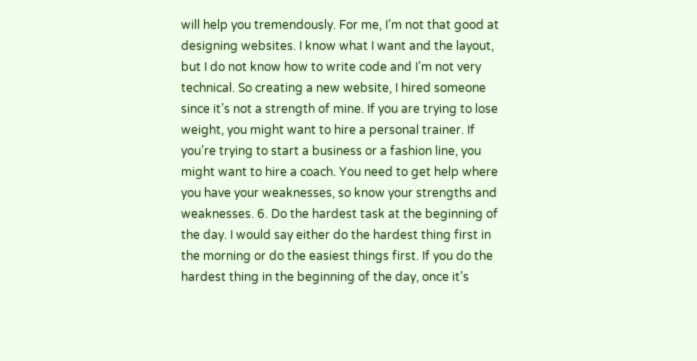will help you tremendously. For me, I’m not that good at designing websites. I know what I want and the layout, but I do not know how to write code and I’m not very technical. So creating a new website, I hired someone since it’s not a strength of mine. If you are trying to lose weight, you might want to hire a personal trainer. If you’re trying to start a business or a fashion line, you might want to hire a coach. You need to get help where you have your weaknesses, so know your strengths and weaknesses. 6. Do the hardest task at the beginning of the day. I would say either do the hardest thing first in the morning or do the easiest things first. If you do the hardest thing in the beginning of the day, once it’s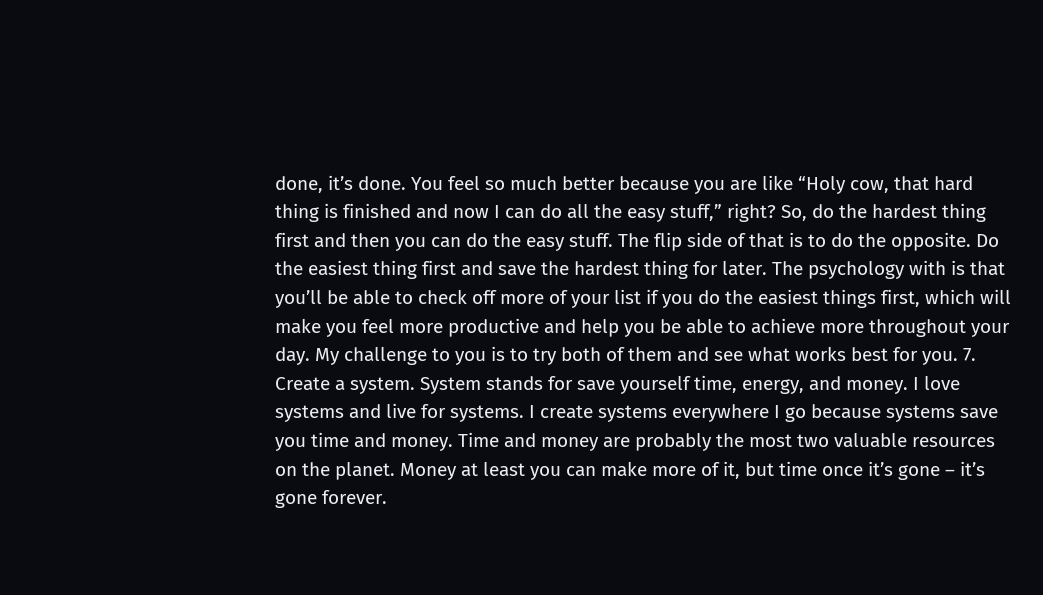done, it’s done. You feel so much better because you are like “Holy cow, that hard thing is finished and now I can do all the easy stuff,” right? So, do the hardest thing first and then you can do the easy stuff. The flip side of that is to do the opposite. Do the easiest thing first and save the hardest thing for later. The psychology with is that you’ll be able to check off more of your list if you do the easiest things first, which will make you feel more productive and help you be able to achieve more throughout your day. My challenge to you is to try both of them and see what works best for you. 7. Create a system. System stands for save yourself time, energy, and money. I love systems and live for systems. I create systems everywhere I go because systems save you time and money. Time and money are probably the most two valuable resources on the planet. Money at least you can make more of it, but time once it’s gone – it’s gone forever.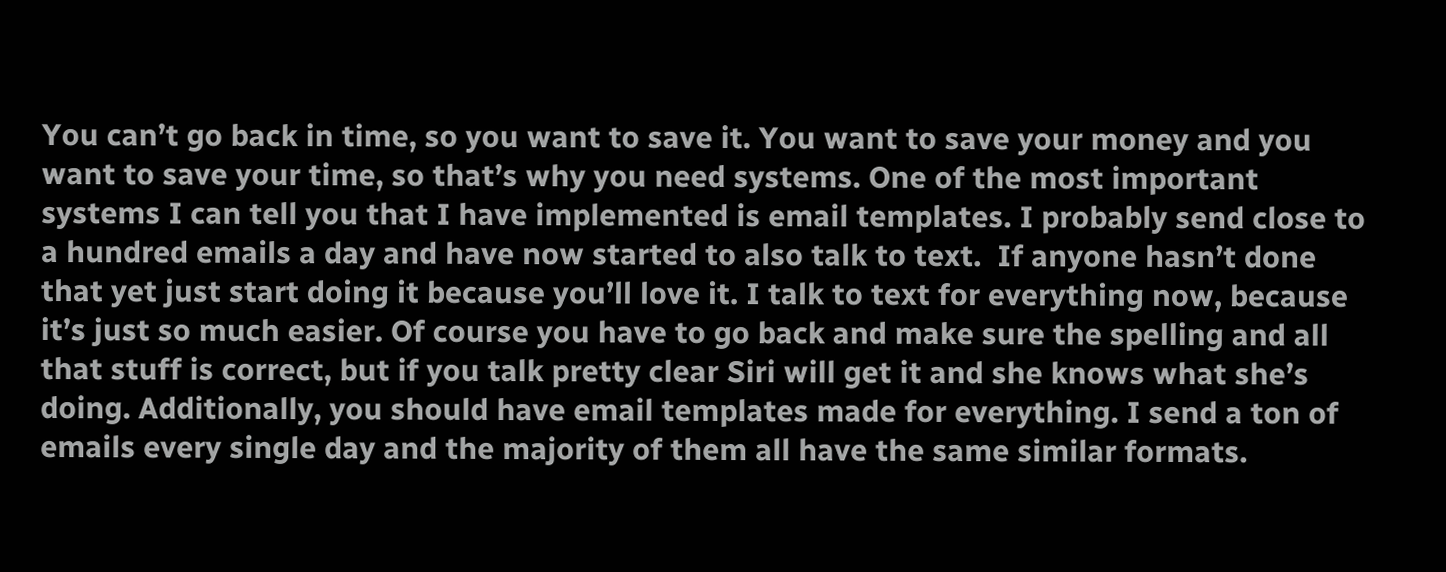You can’t go back in time, so you want to save it. You want to save your money and you want to save your time, so that’s why you need systems. One of the most important systems I can tell you that I have implemented is email templates. I probably send close to a hundred emails a day and have now started to also talk to text.  If anyone hasn’t done that yet just start doing it because you’ll love it. I talk to text for everything now, because it’s just so much easier. Of course you have to go back and make sure the spelling and all that stuff is correct, but if you talk pretty clear Siri will get it and she knows what she’s doing. Additionally, you should have email templates made for everything. I send a ton of emails every single day and the majority of them all have the same similar formats.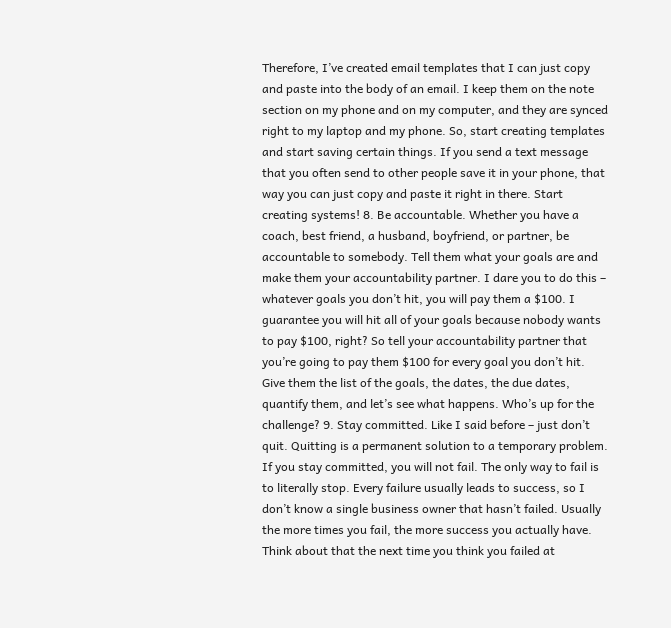Therefore, I’ve created email templates that I can just copy and paste into the body of an email. I keep them on the note section on my phone and on my computer, and they are synced right to my laptop and my phone. So, start creating templates and start saving certain things. If you send a text message that you often send to other people save it in your phone, that way you can just copy and paste it right in there. Start creating systems! 8. Be accountable. Whether you have a coach, best friend, a husband, boyfriend, or partner, be accountable to somebody. Tell them what your goals are and make them your accountability partner. I dare you to do this – whatever goals you don’t hit, you will pay them a $100. I guarantee you will hit all of your goals because nobody wants to pay $100, right? So tell your accountability partner that you’re going to pay them $100 for every goal you don’t hit. Give them the list of the goals, the dates, the due dates, quantify them, and let’s see what happens. Who’s up for the challenge? 9. Stay committed. Like I said before – just don’t quit. Quitting is a permanent solution to a temporary problem. If you stay committed, you will not fail. The only way to fail is to literally stop. Every failure usually leads to success, so I don’t know a single business owner that hasn’t failed. Usually the more times you fail, the more success you actually have. Think about that the next time you think you failed at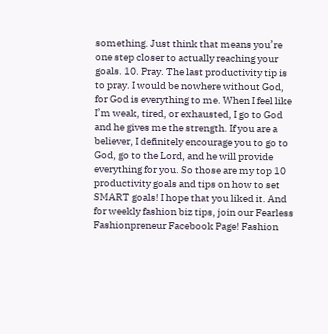something. Just think that means you’re one step closer to actually reaching your goals. 10. Pray. The last productivity tip is to pray. I would be nowhere without God, for God is everything to me. When I feel like I’m weak, tired, or exhausted, I go to God and he gives me the strength. If you are a believer, I definitely encourage you to go to God, go to the Lord, and he will provide everything for you. So those are my top 10 productivity goals and tips on how to set SMART goals! I hope that you liked it. And for weekly fashion biz tips, join our Fearless Fashionpreneur Facebook Page! Fashion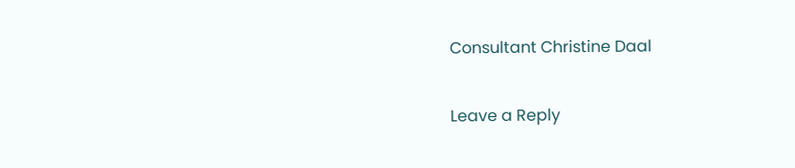Consultant Christine Daal

Leave a Reply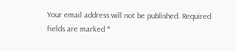Your email address will not be published. Required fields are marked *